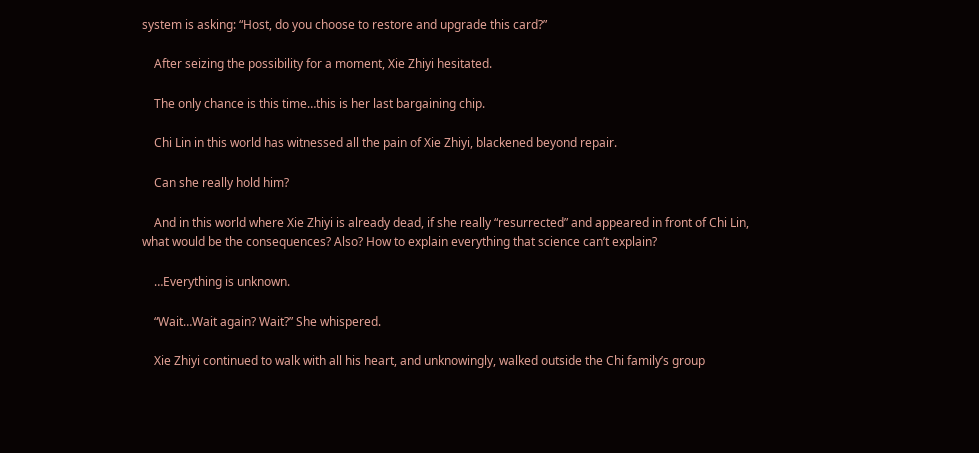system is asking: “Host, do you choose to restore and upgrade this card?”

    After seizing the possibility for a moment, Xie Zhiyi hesitated.

    The only chance is this time…this is her last bargaining chip.

    Chi Lin in this world has witnessed all the pain of Xie Zhiyi, blackened beyond repair.

    Can she really hold him?

    And in this world where Xie Zhiyi is already dead, if she really “resurrected” and appeared in front of Chi Lin, what would be the consequences? Also? How to explain everything that science can’t explain?

    …Everything is unknown.

    “Wait…Wait again? Wait?” She whispered.

    Xie Zhiyi continued to walk with all his heart, and unknowingly, walked outside the Chi family’s group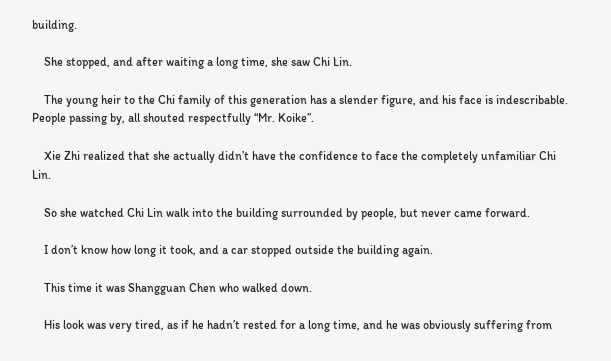building.

    She stopped, and after waiting a long time, she saw Chi Lin.

    The young heir to the Chi family of this generation has a slender figure, and his face is indescribable. People passing by, all shouted respectfully “Mr. Koike”.

    Xie Zhi realized that she actually didn’t have the confidence to face the completely unfamiliar Chi Lin.

    So she watched Chi Lin walk into the building surrounded by people, but never came forward.

    I don’t know how long it took, and a car stopped outside the building again.

    This time it was Shangguan Chen who walked down.

    His look was very tired, as if he hadn’t rested for a long time, and he was obviously suffering from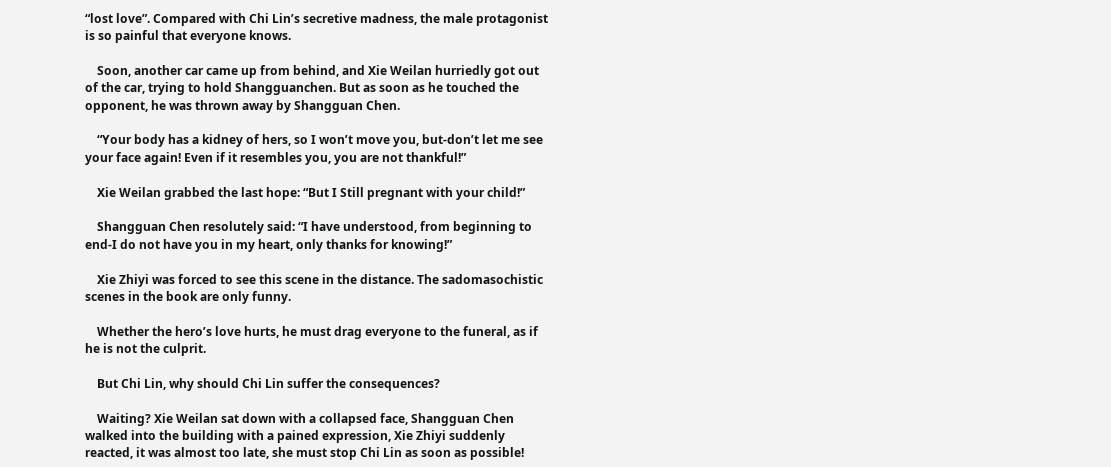“lost love”. Compared with Chi Lin’s secretive madness, the male protagonist is so painful that everyone knows.

    Soon, another car came up from behind, and Xie Weilan hurriedly got out of the car, trying to hold Shangguanchen. But as soon as he touched the opponent, he was thrown away by Shangguan Chen.

    “Your body has a kidney of hers, so I won’t move you, but-don’t let me see your face again! Even if it resembles you, you are not thankful!”

    Xie Weilan grabbed the last hope: “But I Still pregnant with your child!”

    Shangguan Chen resolutely said: “I have understood, from beginning to end-I do not have you in my heart, only thanks for knowing!”

    Xie Zhiyi was forced to see this scene in the distance. The sadomasochistic scenes in the book are only funny.

    Whether the hero’s love hurts, he must drag everyone to the funeral, as if he is not the culprit.

    But Chi Lin, why should Chi Lin suffer the consequences?

    Waiting? Xie Weilan sat down with a collapsed face, Shangguan Chen walked into the building with a pained expression, Xie Zhiyi suddenly reacted, it was almost too late, she must stop Chi Lin as soon as possible!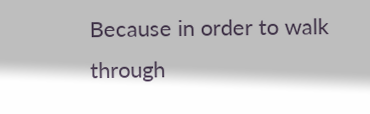Because in order to walk through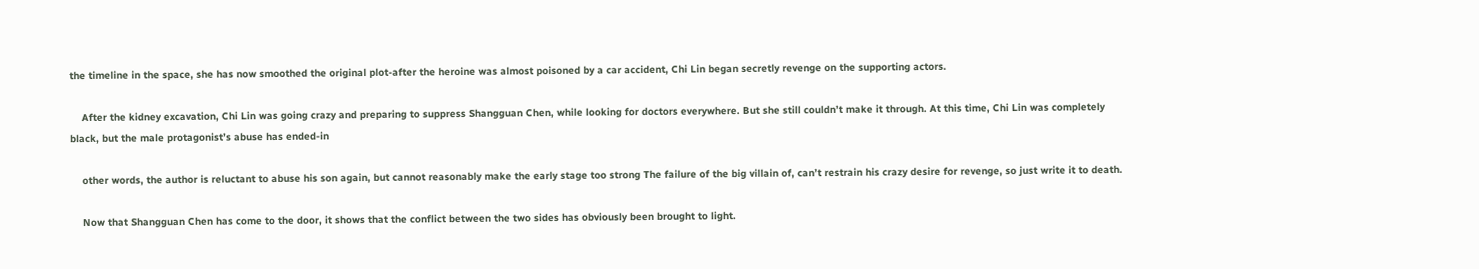the timeline in the space, she has now smoothed the original plot-after the heroine was almost poisoned by a car accident, Chi Lin began secretly revenge on the supporting actors.

    After the kidney excavation, Chi Lin was going crazy and preparing to suppress Shangguan Chen, while looking for doctors everywhere. But she still couldn’t make it through. At this time, Chi Lin was completely black, but the male protagonist’s abuse has ended-in

    other words, the author is reluctant to abuse his son again, but cannot reasonably make the early stage too strong The failure of the big villain of, can’t restrain his crazy desire for revenge, so just write it to death.

    Now that Shangguan Chen has come to the door, it shows that the conflict between the two sides has obviously been brought to light.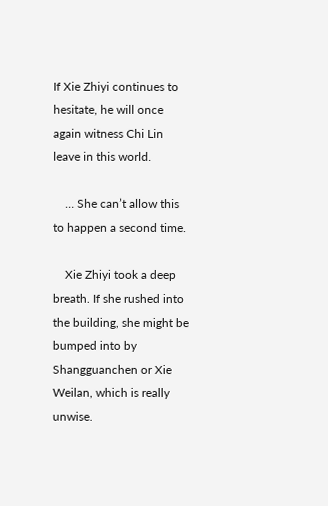If Xie Zhiyi continues to hesitate, he will once again witness Chi Lin leave in this world.

    … She can’t allow this to happen a second time.

    Xie Zhiyi took a deep breath. If she rushed into the building, she might be bumped into by Shangguanchen or Xie Weilan, which is really unwise.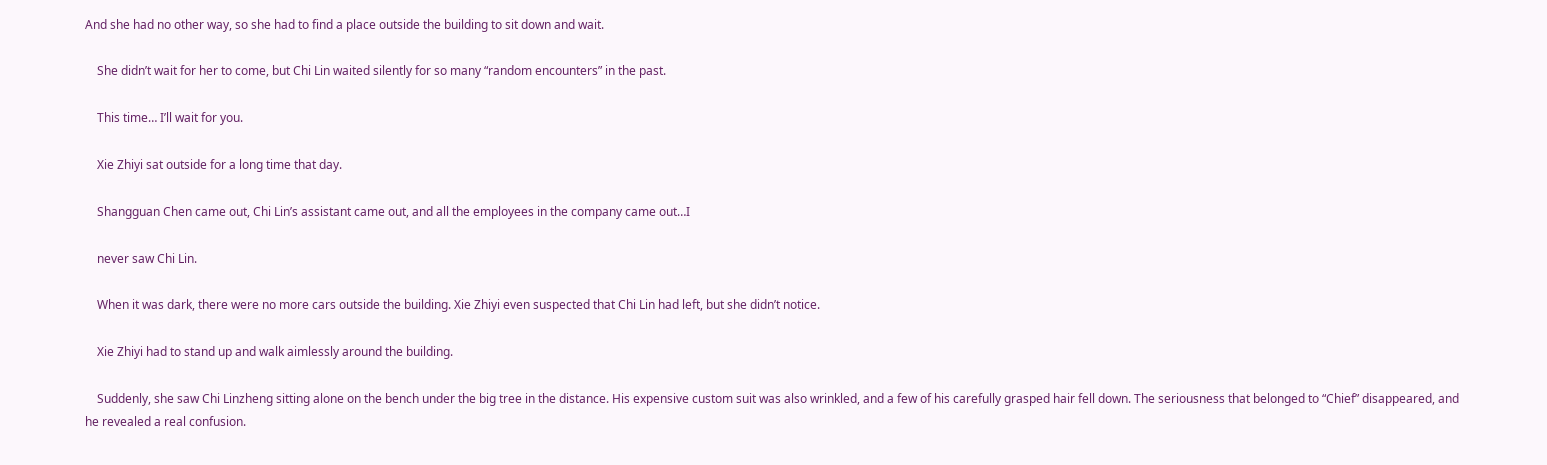And she had no other way, so she had to find a place outside the building to sit down and wait.

    She didn’t wait for her to come, but Chi Lin waited silently for so many “random encounters” in the past.

    This time… I’ll wait for you.

    Xie Zhiyi sat outside for a long time that day.

    Shangguan Chen came out, Chi Lin’s assistant came out, and all the employees in the company came out…I

    never saw Chi Lin.

    When it was dark, there were no more cars outside the building. Xie Zhiyi even suspected that Chi Lin had left, but she didn’t notice.

    Xie Zhiyi had to stand up and walk aimlessly around the building.

    Suddenly, she saw Chi Linzheng sitting alone on the bench under the big tree in the distance. His expensive custom suit was also wrinkled, and a few of his carefully grasped hair fell down. The seriousness that belonged to “Chief” disappeared, and he revealed a real confusion.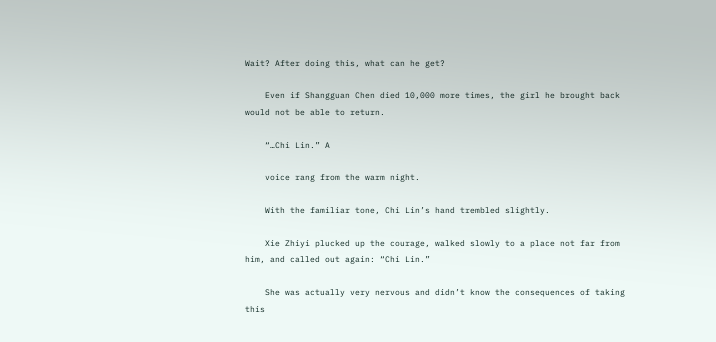Wait? After doing this, what can he get?

    Even if Shangguan Chen died 10,000 more times, the girl he brought back would not be able to return.

    “…Chi Lin.” A

    voice rang from the warm night.

    With the familiar tone, Chi Lin’s hand trembled slightly.

    Xie Zhiyi plucked up the courage, walked slowly to a place not far from him, and called out again: “Chi Lin.”

    She was actually very nervous and didn’t know the consequences of taking this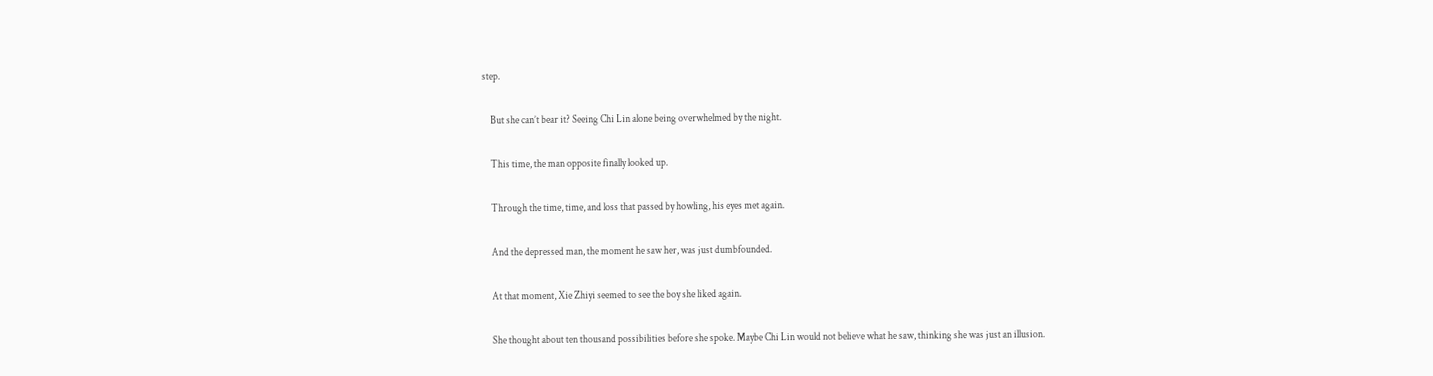step.

    But she can’t bear it? Seeing Chi Lin alone being overwhelmed by the night.

    This time, the man opposite finally looked up.

    Through the time, time, and loss that passed by howling, his eyes met again.

    And the depressed man, the moment he saw her, was just dumbfounded.

    At that moment, Xie Zhiyi seemed to see the boy she liked again.

    She thought about ten thousand possibilities before she spoke. Maybe Chi Lin would not believe what he saw, thinking she was just an illusion.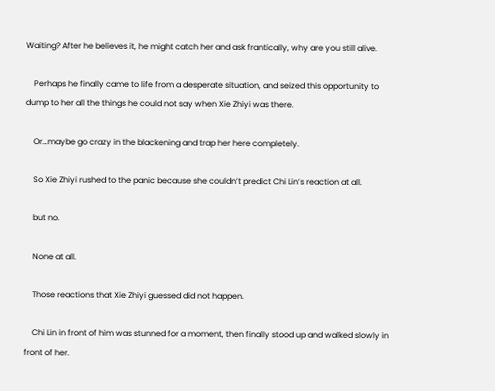Waiting? After he believes it, he might catch her and ask frantically, why are you still alive.

    Perhaps he finally came to life from a desperate situation, and seized this opportunity to dump to her all the things he could not say when Xie Zhiyi was there.

    Or…maybe go crazy in the blackening and trap her here completely.

    So Xie Zhiyi rushed to the panic because she couldn’t predict Chi Lin’s reaction at all.

    but no.

    None at all.

    Those reactions that Xie Zhiyi guessed did not happen.

    Chi Lin in front of him was stunned for a moment, then finally stood up and walked slowly in front of her.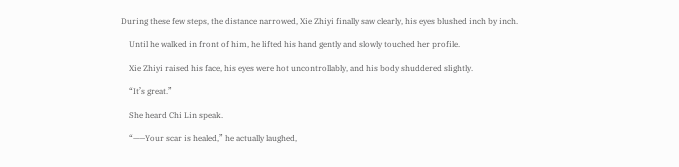During these few steps, the distance narrowed, Xie Zhiyi finally saw clearly, his eyes blushed inch by inch.

    Until he walked in front of him, he lifted his hand gently and slowly touched her profile.

    Xie Zhiyi raised his face, his eyes were hot uncontrollably, and his body shuddered slightly.

    “It’s great.”

    She heard Chi Lin speak.

    “——Your scar is healed,” he actually laughed,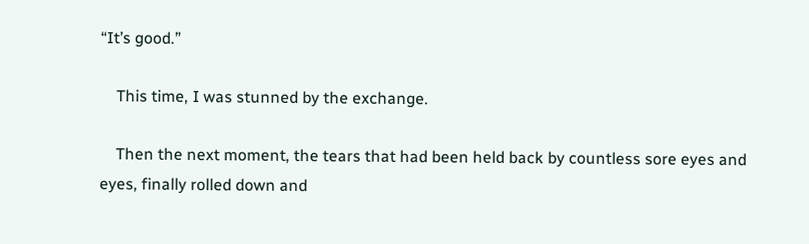“It’s good.”

    This time, I was stunned by the exchange.

    Then the next moment, the tears that had been held back by countless sore eyes and eyes, finally rolled down and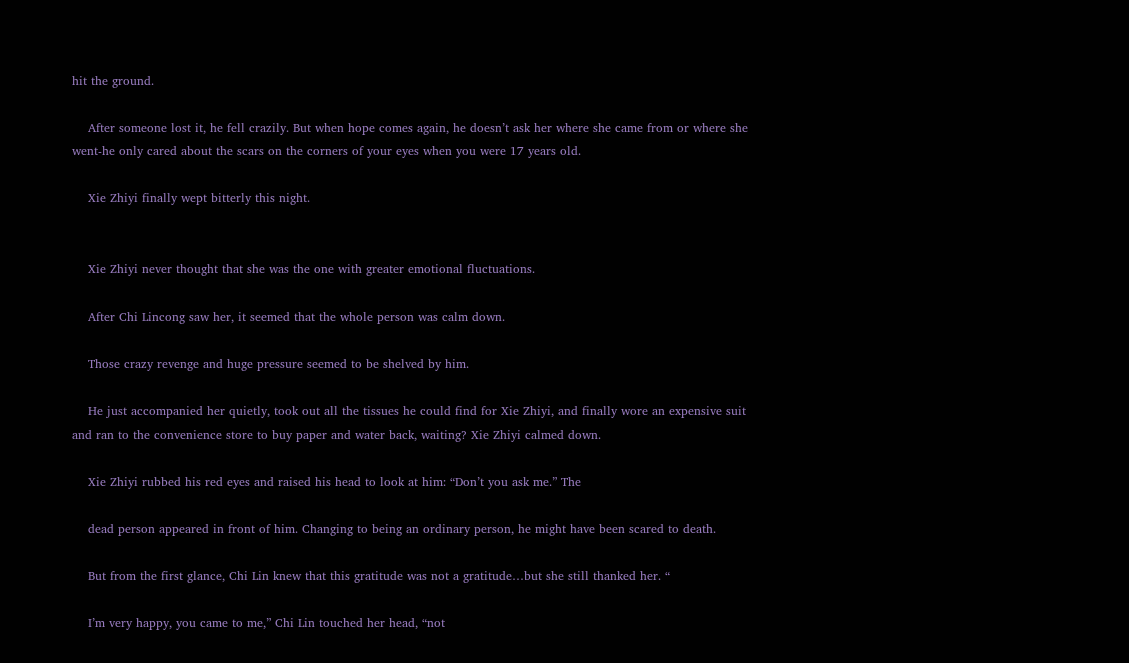hit the ground.

    After someone lost it, he fell crazily. But when hope comes again, he doesn’t ask her where she came from or where she went-he only cared about the scars on the corners of your eyes when you were 17 years old.

    Xie Zhiyi finally wept bitterly this night.


    Xie Zhiyi never thought that she was the one with greater emotional fluctuations.

    After Chi Lincong saw her, it seemed that the whole person was calm down.

    Those crazy revenge and huge pressure seemed to be shelved by him.

    He just accompanied her quietly, took out all the tissues he could find for Xie Zhiyi, and finally wore an expensive suit and ran to the convenience store to buy paper and water back, waiting? Xie Zhiyi calmed down.

    Xie Zhiyi rubbed his red eyes and raised his head to look at him: “Don’t you ask me.” The

    dead person appeared in front of him. Changing to being an ordinary person, he might have been scared to death.

    But from the first glance, Chi Lin knew that this gratitude was not a gratitude…but she still thanked her. “

    I’m very happy, you came to me,” Chi Lin touched her head, “not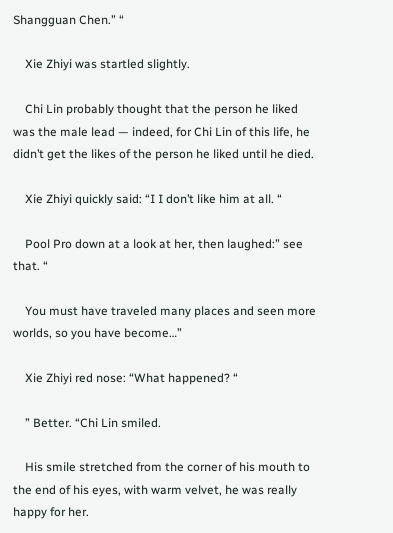Shangguan Chen.” “

    Xie Zhiyi was startled slightly.

    Chi Lin probably thought that the person he liked was the male lead — indeed, for Chi Lin of this life, he didn’t get the likes of the person he liked until he died.

    Xie Zhiyi quickly said: “I I don’t like him at all. “

    Pool Pro down at a look at her, then laughed:” see that. “

    You must have traveled many places and seen more worlds, so you have become…”

    Xie Zhiyi red nose: “What happened? “

    ” Better. “Chi Lin smiled.

    His smile stretched from the corner of his mouth to the end of his eyes, with warm velvet, he was really happy for her.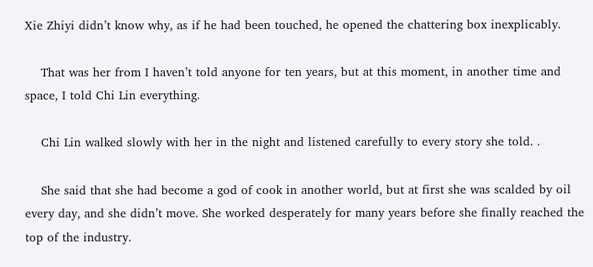Xie Zhiyi didn’t know why, as if he had been touched, he opened the chattering box inexplicably.

    That was her from I haven’t told anyone for ten years, but at this moment, in another time and space, I told Chi Lin everything.

    Chi Lin walked slowly with her in the night and listened carefully to every story she told. .

    She said that she had become a god of cook in another world, but at first she was scalded by oil every day, and she didn’t move. She worked desperately for many years before she finally reached the top of the industry.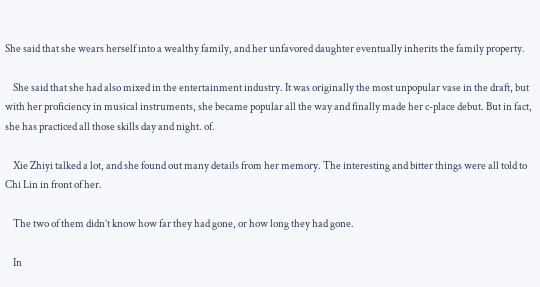She said that she wears herself into a wealthy family, and her unfavored daughter eventually inherits the family property.

    She said that she had also mixed in the entertainment industry. It was originally the most unpopular vase in the draft, but with her proficiency in musical instruments, she became popular all the way and finally made her c-place debut. But in fact, she has practiced all those skills day and night. of.

    Xie Zhiyi talked a lot, and she found out many details from her memory. The interesting and bitter things were all told to Chi Lin in front of her.

    The two of them didn’t know how far they had gone, or how long they had gone.

    In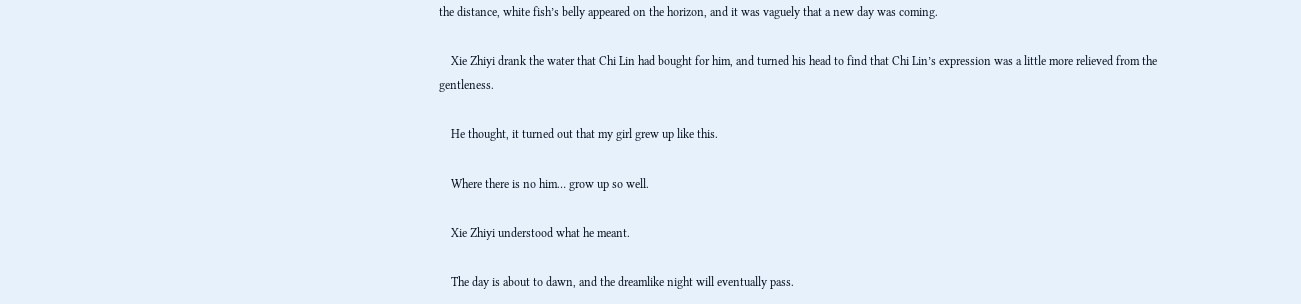the distance, white fish’s belly appeared on the horizon, and it was vaguely that a new day was coming.

    Xie Zhiyi drank the water that Chi Lin had bought for him, and turned his head to find that Chi Lin’s expression was a little more relieved from the gentleness.

    He thought, it turned out that my girl grew up like this.

    Where there is no him… grow up so well.

    Xie Zhiyi understood what he meant.

    The day is about to dawn, and the dreamlike night will eventually pass.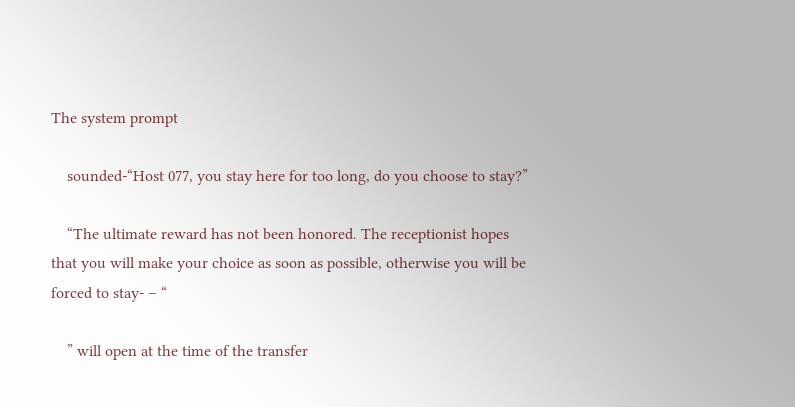The system prompt

    sounded-“Host 077, you stay here for too long, do you choose to stay?”

    “The ultimate reward has not been honored. The receptionist hopes that you will make your choice as soon as possible, otherwise you will be forced to stay- – “

    ” will open at the time of the transfer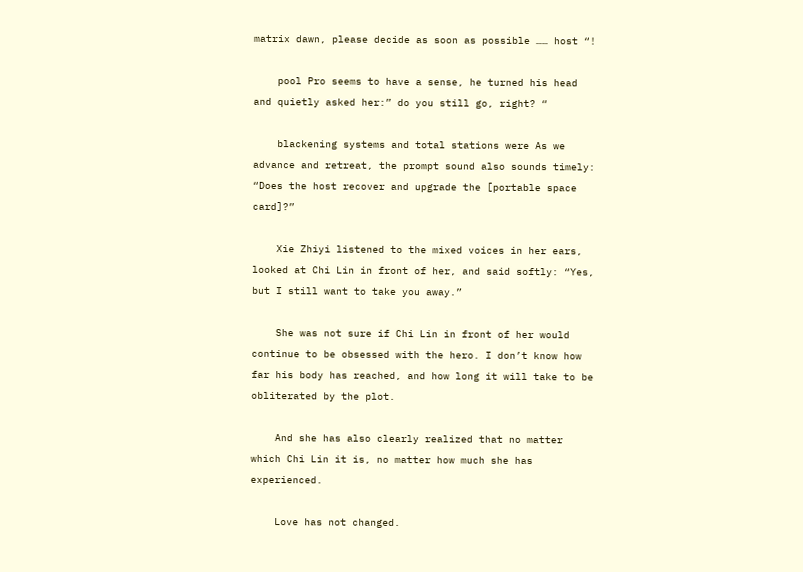matrix dawn, please decide as soon as possible …… host “!

    pool Pro seems to have a sense, he turned his head and quietly asked her:” do you still go, right? “

    blackening systems and total stations were As we advance and retreat, the prompt sound also sounds timely: “Does the host recover and upgrade the [portable space card]?”

    Xie Zhiyi listened to the mixed voices in her ears, looked at Chi Lin in front of her, and said softly: “Yes, but I still want to take you away.”

    She was not sure if Chi Lin in front of her would continue to be obsessed with the hero. I don’t know how far his body has reached, and how long it will take to be obliterated by the plot.

    And she has also clearly realized that no matter which Chi Lin it is, no matter how much she has experienced.

    Love has not changed.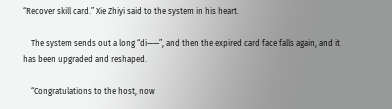“Recover skill card.” Xie Zhiyi said to the system in his heart.

    The system sends out a long “di——”, and then the expired card face falls again, and it has been upgraded and reshaped.

    “Congratulations to the host, now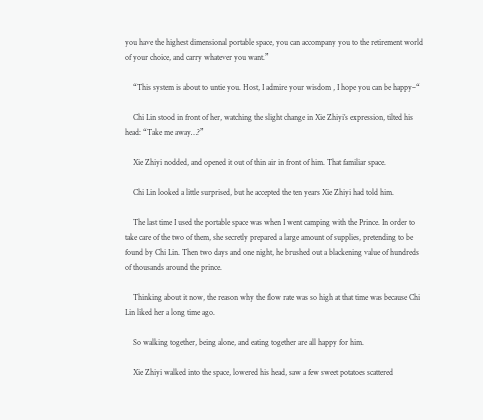you have the highest dimensional portable space, you can accompany you to the retirement world of your choice, and carry whatever you want.”

    “This system is about to untie you. Host, I admire your wisdom , I hope you can be happy–“

    Chi Lin stood in front of her, watching the slight change in Xie Zhiyi’s expression, tilted his head: “Take me away…?”

    Xie Zhiyi nodded, and opened it out of thin air in front of him. That familiar space.

    Chi Lin looked a little surprised, but he accepted the ten years Xie Zhiyi had told him.

    The last time I used the portable space was when I went camping with the Prince. In order to take care of the two of them, she secretly prepared a large amount of supplies, pretending to be found by Chi Lin. Then two days and one night, he brushed out a blackening value of hundreds of thousands around the prince.

    Thinking about it now, the reason why the flow rate was so high at that time was because Chi Lin liked her a long time ago.

    So walking together, being alone, and eating together are all happy for him.

    Xie Zhiyi walked into the space, lowered his head, saw a few sweet potatoes scattered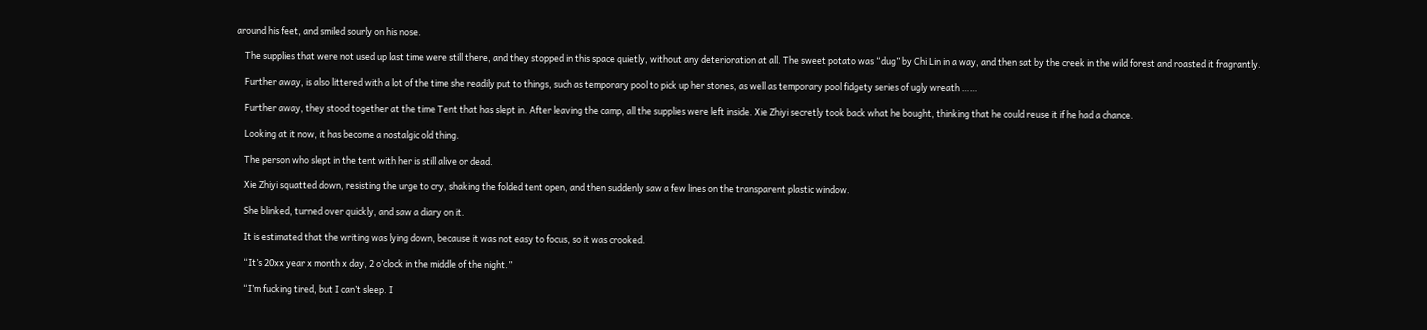around his feet, and smiled sourly on his nose.

    The supplies that were not used up last time were still there, and they stopped in this space quietly, without any deterioration at all. The sweet potato was “dug” by Chi Lin in a way, and then sat by the creek in the wild forest and roasted it fragrantly.

    Further away, is also littered with a lot of the time she readily put to things, such as temporary pool to pick up her stones, as well as temporary pool fidgety series of ugly wreath ……

    Further away, they stood together at the time Tent that has slept in. After leaving the camp, all the supplies were left inside. Xie Zhiyi secretly took back what he bought, thinking that he could reuse it if he had a chance.

    Looking at it now, it has become a nostalgic old thing.

    The person who slept in the tent with her is still alive or dead.

    Xie Zhiyi squatted down, resisting the urge to cry, shaking the folded tent open, and then suddenly saw a few lines on the transparent plastic window.

    She blinked, turned over quickly, and saw a diary on it.

    It is estimated that the writing was lying down, because it was not easy to focus, so it was crooked.

    “It’s 20xx year x month x day, 2 o’clock in the middle of the night.”

    “I’m fucking tired, but I can’t sleep. I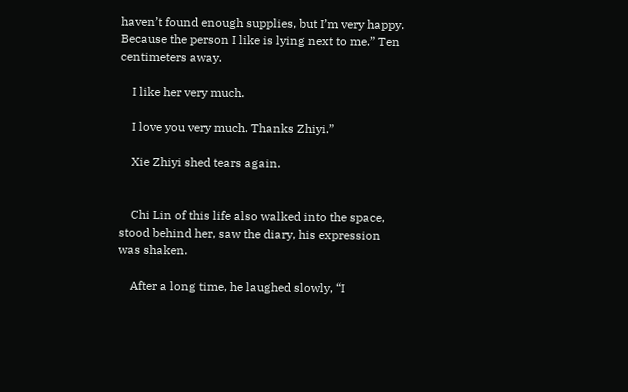haven’t found enough supplies, but I’m very happy. Because the person I like is lying next to me.” Ten centimeters away.

    I like her very much.

    I love you very much. Thanks Zhiyi.”

    Xie Zhiyi shed tears again.


    Chi Lin of this life also walked into the space, stood behind her, saw the diary, his expression was shaken.

    After a long time, he laughed slowly, “I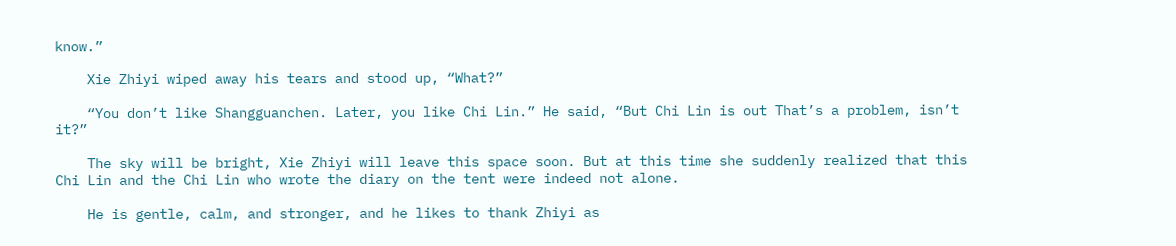know.”

    Xie Zhiyi wiped away his tears and stood up, “What?”

    “You don’t like Shangguanchen. Later, you like Chi Lin.” He said, “But Chi Lin is out That’s a problem, isn’t it?”

    The sky will be bright, Xie Zhiyi will leave this space soon. But at this time she suddenly realized that this Chi Lin and the Chi Lin who wrote the diary on the tent were indeed not alone.

    He is gentle, calm, and stronger, and he likes to thank Zhiyi as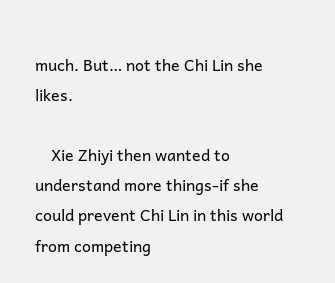much. But… not the Chi Lin she likes.

    Xie Zhiyi then wanted to understand more things-if she could prevent Chi Lin in this world from competing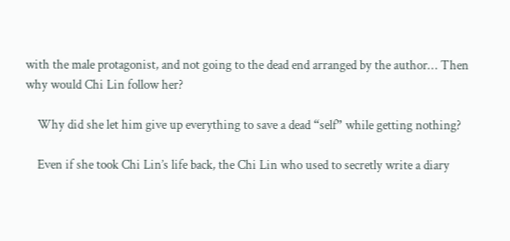with the male protagonist, and not going to the dead end arranged by the author… Then why would Chi Lin follow her?

    Why did she let him give up everything to save a dead “self” while getting nothing?

    Even if she took Chi Lin’s life back, the Chi Lin who used to secretly write a diary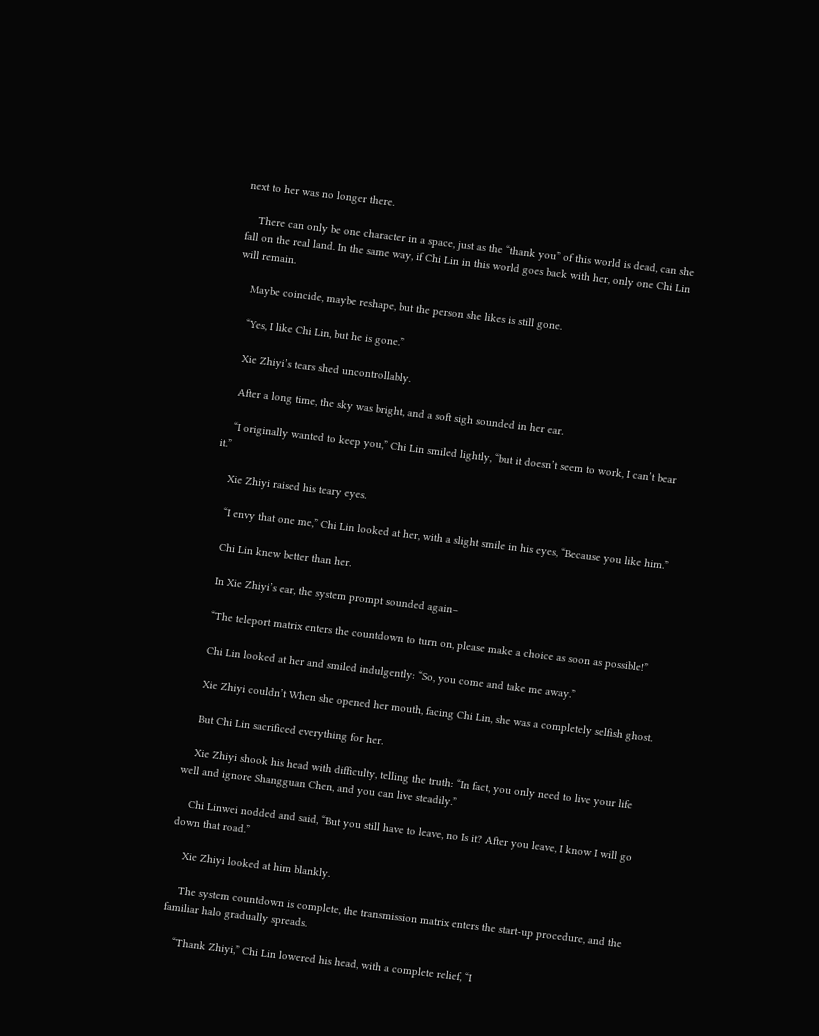next to her was no longer there.

    There can only be one character in a space, just as the “thank you” of this world is dead, can she fall on the real land. In the same way, if Chi Lin in this world goes back with her, only one Chi Lin will remain.

    Maybe coincide, maybe reshape, but the person she likes is still gone.

    “Yes, I like Chi Lin, but he is gone.”

    Xie Zhiyi’s tears shed uncontrollably.

    After a long time, the sky was bright, and a soft sigh sounded in her ear.

    “I originally wanted to keep you,” Chi Lin smiled lightly, “but it doesn’t seem to work, I can’t bear it.”

    Xie Zhiyi raised his teary eyes.

    “I envy that one me,” Chi Lin looked at her, with a slight smile in his eyes, “Because you like him.”

    Chi Lin knew better than her.

    In Xie Zhiyi’s ear, the system prompt sounded again–

    “The teleport matrix enters the countdown to turn on, please make a choice as soon as possible!”

    Chi Lin looked at her and smiled indulgently: “So, you come and take me away.”

    Xie Zhiyi couldn’t When she opened her mouth, facing Chi Lin, she was a completely selfish ghost.

    But Chi Lin sacrificed everything for her.

    Xie Zhiyi shook his head with difficulty, telling the truth: “In fact, you only need to live your life well and ignore Shangguan Chen, and you can live steadily.”

    Chi Linwei nodded and said, “But you still have to leave, no Is it? After you leave, I know I will go down that road.”

    Xie Zhiyi looked at him blankly.

    The system countdown is complete, the transmission matrix enters the start-up procedure, and the familiar halo gradually spreads.

    “Thank Zhiyi,” Chi Lin lowered his head, with a complete relief, “I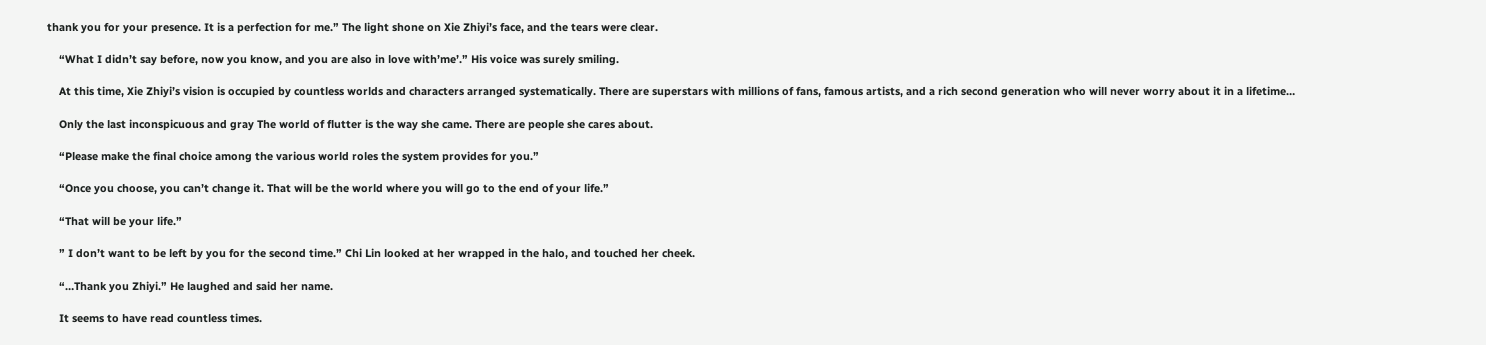thank you for your presence. It is a perfection for me.” The light shone on Xie Zhiyi’s face, and the tears were clear.

    “What I didn’t say before, now you know, and you are also in love with’me’.” His voice was surely smiling.

    At this time, Xie Zhiyi’s vision is occupied by countless worlds and characters arranged systematically. There are superstars with millions of fans, famous artists, and a rich second generation who will never worry about it in a lifetime…

    Only the last inconspicuous and gray The world of flutter is the way she came. There are people she cares about.

    “Please make the final choice among the various world roles the system provides for you.”

    “Once you choose, you can’t change it. That will be the world where you will go to the end of your life.”

    “That will be your life.”

    ” I don’t want to be left by you for the second time.” Chi Lin looked at her wrapped in the halo, and touched her cheek.

    “…Thank you Zhiyi.” He laughed and said her name.

    It seems to have read countless times.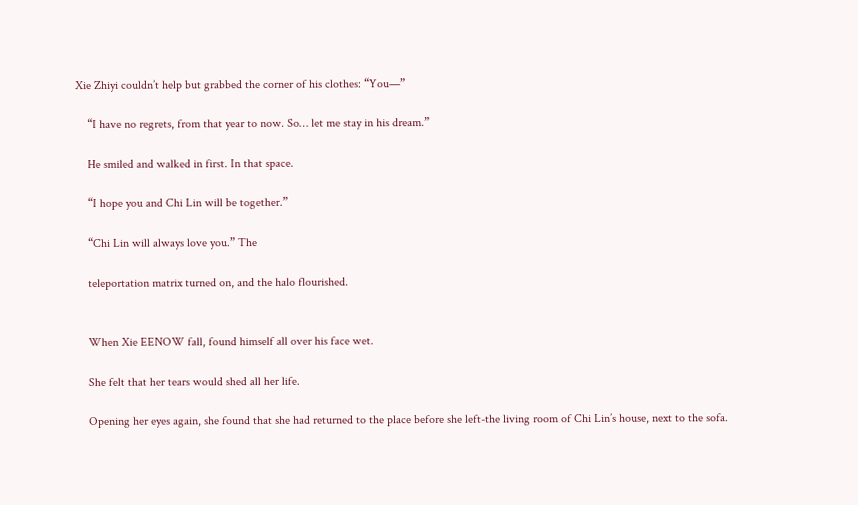Xie Zhiyi couldn’t help but grabbed the corner of his clothes: “You—”

    “I have no regrets, from that year to now. So… let me stay in his dream.”

    He smiled and walked in first. In that space.

    “I hope you and Chi Lin will be together.”

    “Chi Lin will always love you.” The

    teleportation matrix turned on, and the halo flourished.


    When Xie EENOW fall, found himself all over his face wet.

    She felt that her tears would shed all her life.

    Opening her eyes again, she found that she had returned to the place before she left-the living room of Chi Lin’s house, next to the sofa.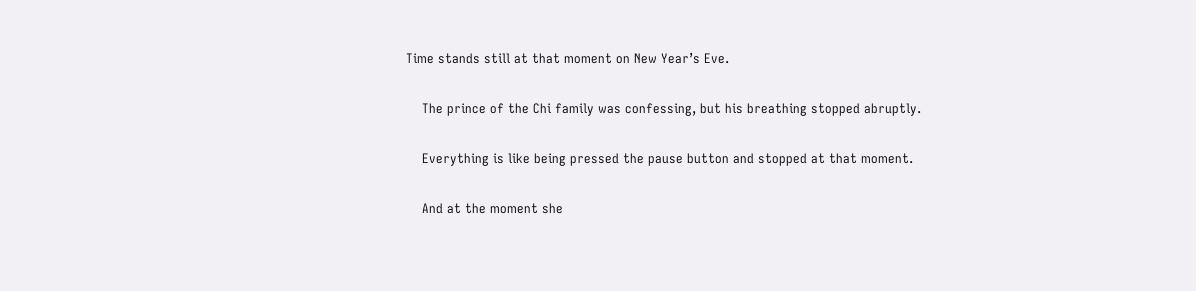Time stands still at that moment on New Year’s Eve.

    The prince of the Chi family was confessing, but his breathing stopped abruptly.

    Everything is like being pressed the pause button and stopped at that moment.

    And at the moment she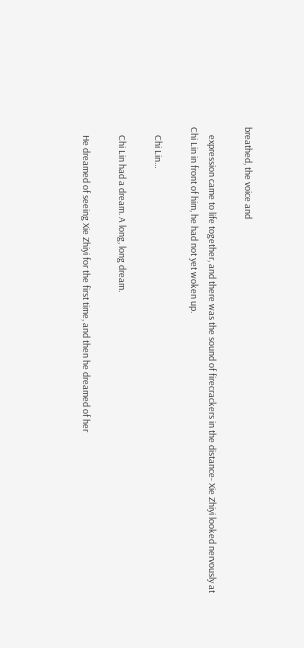breathed, the voice and

    expression came to life together, and there was the sound of firecrackers in the distance- Xie Zhiyi looked nervously at Chi Lin in front of him, he had not yet woken up.

    Chi Lin…

    Chi Lin had a dream. A long, long dream.

    He dreamed of seeing Xie Zhiyi for the first time, and then he dreamed of her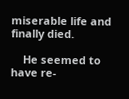miserable life and finally died.

    He seemed to have re-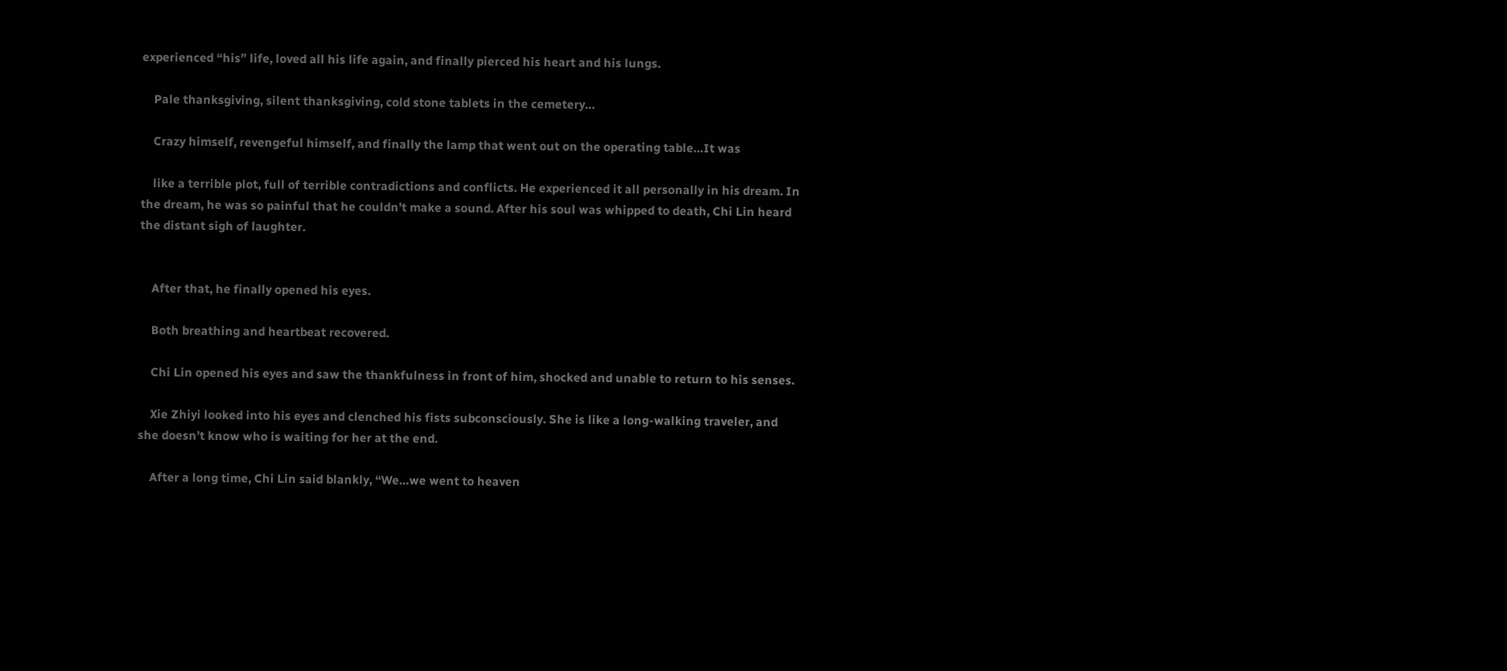experienced “his” life, loved all his life again, and finally pierced his heart and his lungs.

    Pale thanksgiving, silent thanksgiving, cold stone tablets in the cemetery…

    Crazy himself, revengeful himself, and finally the lamp that went out on the operating table…It was

    like a terrible plot, full of terrible contradictions and conflicts. He experienced it all personally in his dream. In the dream, he was so painful that he couldn’t make a sound. After his soul was whipped to death, Chi Lin heard the distant sigh of laughter.


    After that, he finally opened his eyes.

    Both breathing and heartbeat recovered.

    Chi Lin opened his eyes and saw the thankfulness in front of him, shocked and unable to return to his senses.

    Xie Zhiyi looked into his eyes and clenched his fists subconsciously. She is like a long-walking traveler, and she doesn’t know who is waiting for her at the end.

    After a long time, Chi Lin said blankly, “We…we went to heaven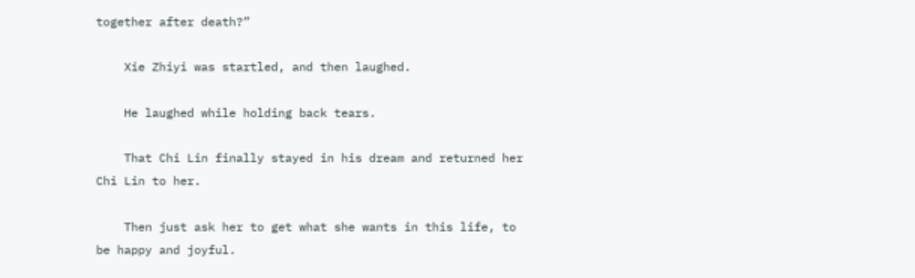together after death?”

    Xie Zhiyi was startled, and then laughed.

    He laughed while holding back tears.

    That Chi Lin finally stayed in his dream and returned her Chi Lin to her.

    Then just ask her to get what she wants in this life, to be happy and joyful.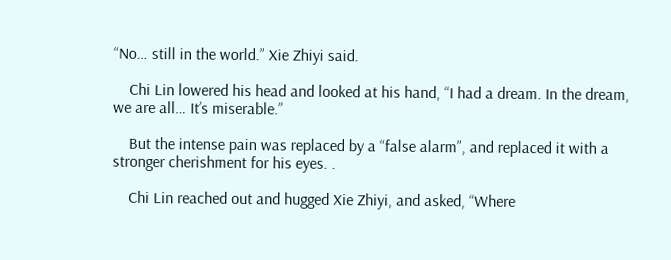“No… still in the world.” Xie Zhiyi said.

    Chi Lin lowered his head and looked at his hand, “I had a dream. In the dream, we are all… It’s miserable.”

    But the intense pain was replaced by a “false alarm”, and replaced it with a stronger cherishment for his eyes. .

    Chi Lin reached out and hugged Xie Zhiyi, and asked, “Where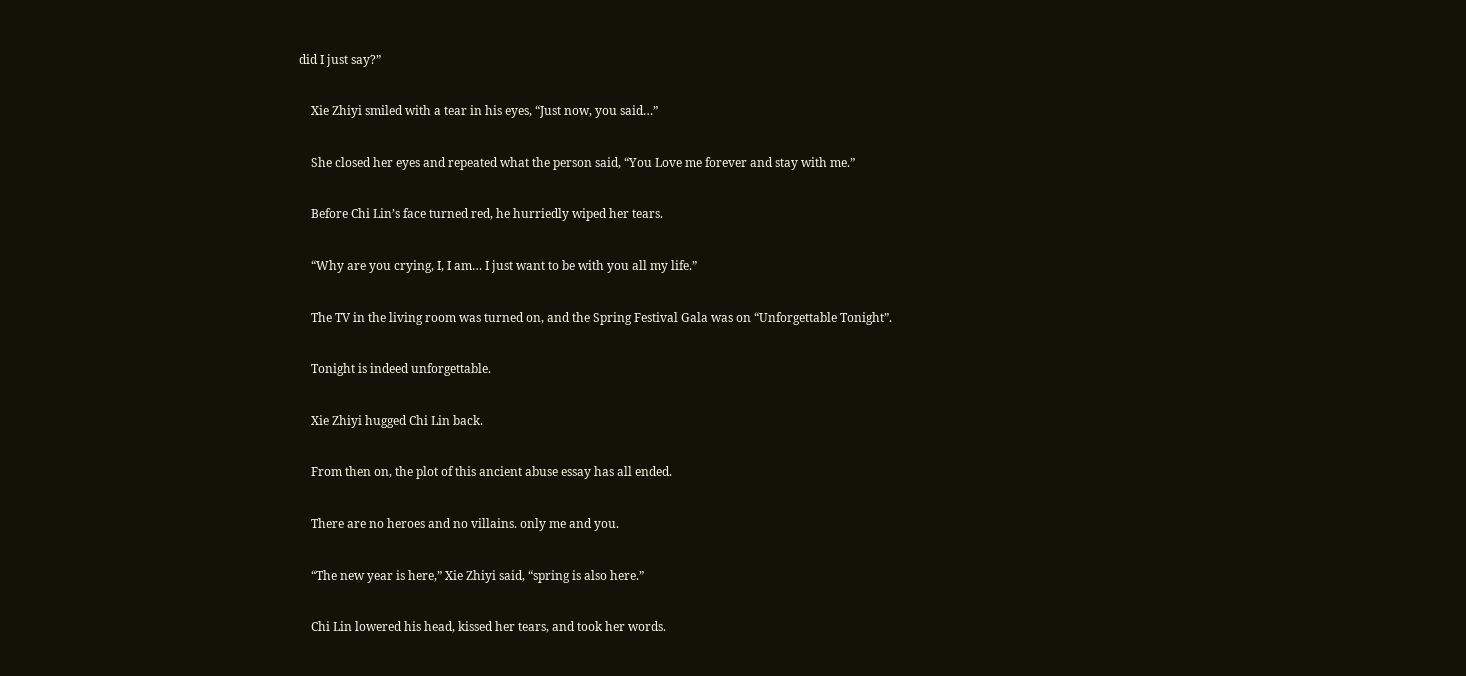did I just say?”

    Xie Zhiyi smiled with a tear in his eyes, “Just now, you said…”

    She closed her eyes and repeated what the person said, “You Love me forever and stay with me.”

    Before Chi Lin’s face turned red, he hurriedly wiped her tears.

    “Why are you crying, I, I am… I just want to be with you all my life.”

    The TV in the living room was turned on, and the Spring Festival Gala was on “Unforgettable Tonight”.

    Tonight is indeed unforgettable.

    Xie Zhiyi hugged Chi Lin back.

    From then on, the plot of this ancient abuse essay has all ended.

    There are no heroes and no villains. only me and you.

    “The new year is here,” Xie Zhiyi said, “spring is also here.”

    Chi Lin lowered his head, kissed her tears, and took her words.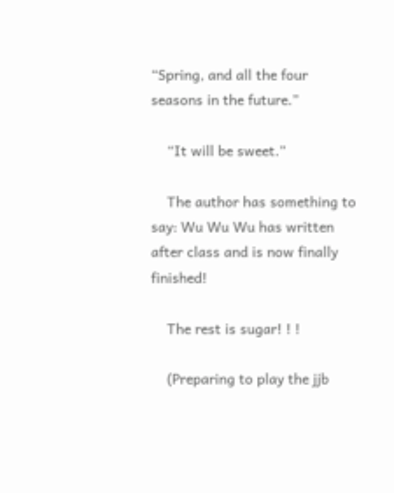“Spring, and all the four seasons in the future.”

    “It will be sweet.”

    The author has something to say: Wu Wu Wu has written after class and is now finally finished!

    The rest is sugar! ! !

    (Preparing to play the jjb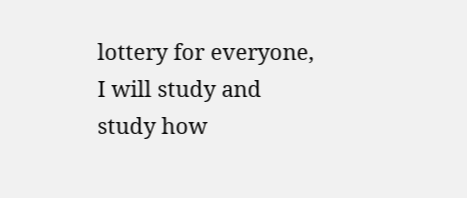lottery for everyone, I will study and study how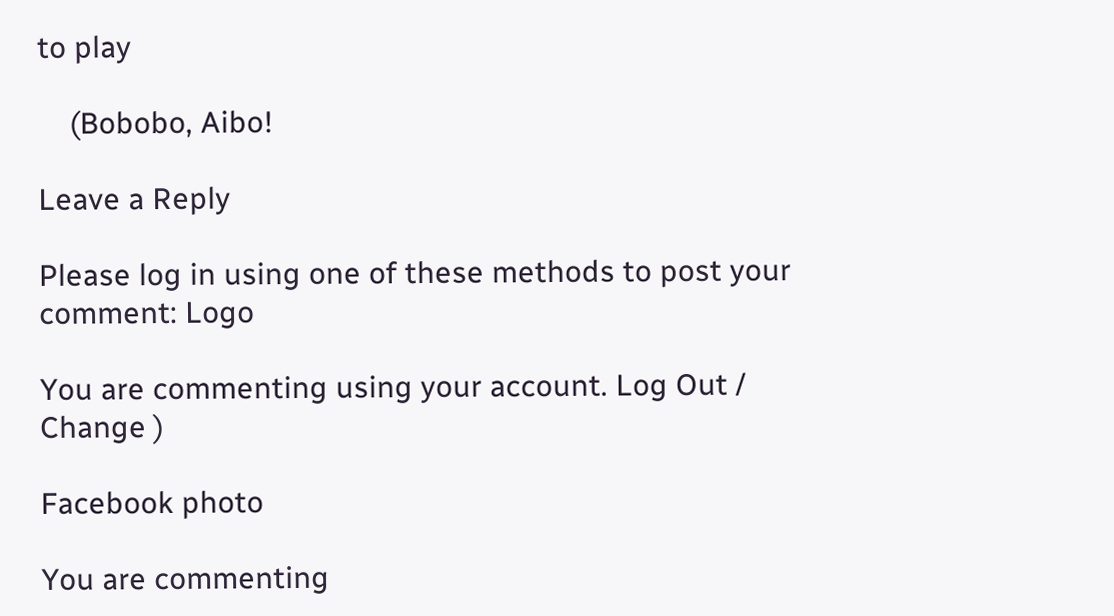to play

    (Bobobo, Aibo!

Leave a Reply

Please log in using one of these methods to post your comment: Logo

You are commenting using your account. Log Out /  Change )

Facebook photo

You are commenting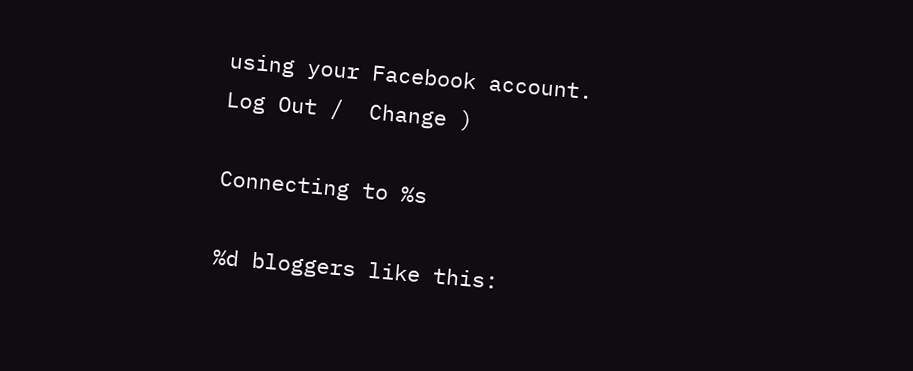using your Facebook account. Log Out /  Change )

Connecting to %s

%d bloggers like this: